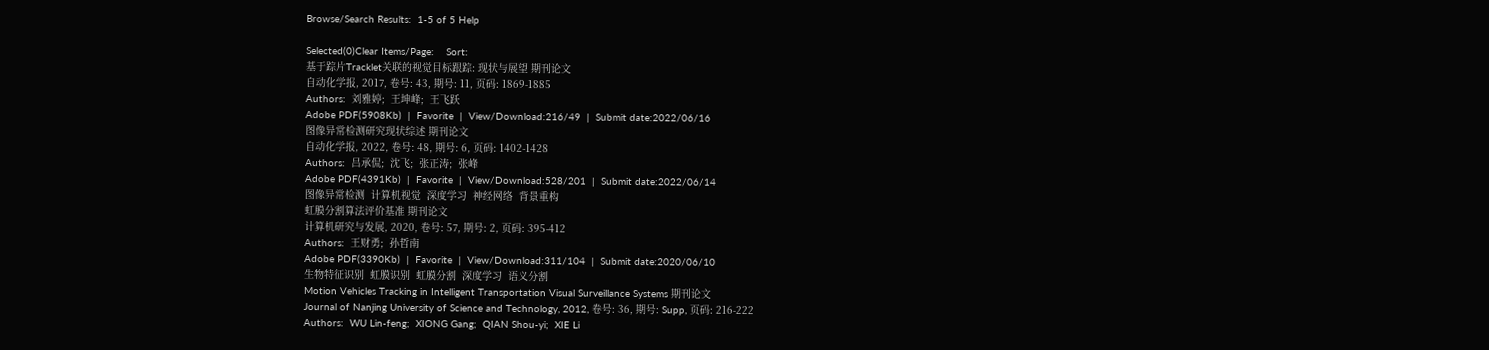Browse/Search Results:  1-5 of 5 Help

Selected(0)Clear Items/Page:    Sort:
基于踪片Tracklet关联的视觉目标跟踪: 现状与展望 期刊论文
自动化学报, 2017, 卷号: 43, 期号: 11, 页码: 1869-1885
Authors:  刘雅婷;  王坤峰;  王飞跃
Adobe PDF(5908Kb)  |  Favorite  |  View/Download:216/49  |  Submit date:2022/06/16
图像异常检测研究现状综述 期刊论文
自动化学报, 2022, 卷号: 48, 期号: 6, 页码: 1402-1428
Authors:  吕承侃;  沈飞;  张正涛;  张峰
Adobe PDF(4391Kb)  |  Favorite  |  View/Download:528/201  |  Submit date:2022/06/14
图像异常检测  计算机视觉  深度学习  神经网络  背景重构
虹膜分割算法评价基准 期刊论文
计算机研究与发展, 2020, 卷号: 57, 期号: 2, 页码: 395-412
Authors:  王财勇;  孙哲南
Adobe PDF(3390Kb)  |  Favorite  |  View/Download:311/104  |  Submit date:2020/06/10
生物特征识别  虹膜识别  虹膜分割  深度学习  语义分割
Motion Vehicles Tracking in Intelligent Transportation Visual Surveillance Systems 期刊论文
Journal of Nanjing University of Science and Technology, 2012, 卷号: 36, 期号: Supp, 页码: 216-222
Authors:  WU Lin-feng;  XIONG Gang;  QIAN Shou-yi;  XIE Li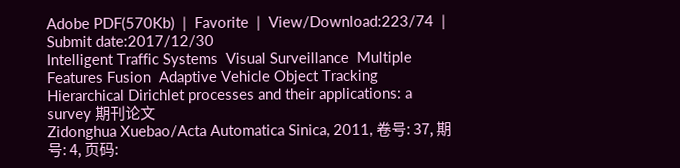Adobe PDF(570Kb)  |  Favorite  |  View/Download:223/74  |  Submit date:2017/12/30
Intelligent Traffic Systems  Visual Surveillance  Multiple Features Fusion  Adaptive Vehicle Object Tracking
Hierarchical Dirichlet processes and their applications: a survey 期刊论文
Zidonghua Xuebao/Acta Automatica Sinica, 2011, 卷号: 37, 期号: 4, 页码: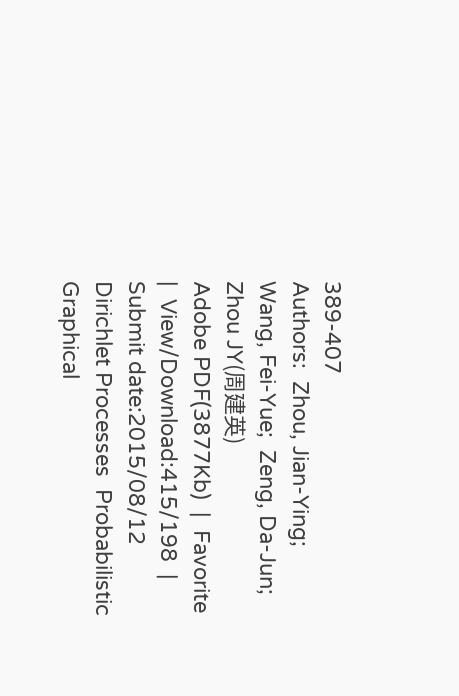389-407
Authors:  Zhou, Jian-Ying;  Wang, Fei-Yue;  Zeng, Da-Jun;  Zhou JY(周建英)
Adobe PDF(3877Kb)  |  Favorite  |  View/Download:415/198  |  Submit date:2015/08/12
Dirichlet Processes  Probabilistic Graphical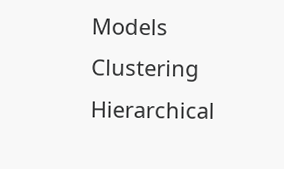Models  Clustering  Hierarchical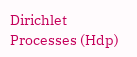Dirichlet Processes (Hdp)